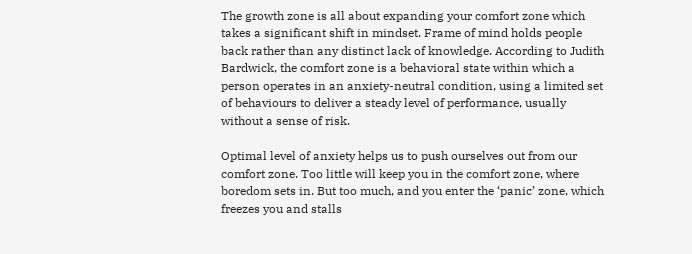The growth zone is all about expanding your comfort zone which takes a significant shift in mindset. Frame of mind holds people back rather than any distinct lack of knowledge. According to Judith Bardwick, the comfort zone is a behavioral state within which a person operates in an anxiety-neutral condition, using a limited set of behaviours to deliver a steady level of performance, usually without a sense of risk.

Optimal level of anxiety helps us to push ourselves out from our comfort zone. Too little will keep you in the comfort zone, where boredom sets in. But too much, and you enter the ‘panic’ zone, which freezes you and stalls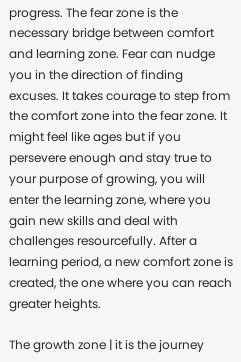progress. The fear zone is the necessary bridge between comfort and learning zone. Fear can nudge you in the direction of finding excuses. It takes courage to step from the comfort zone into the fear zone. It might feel like ages but if you persevere enough and stay true to your purpose of growing, you will enter the learning zone, where you gain new skills and deal with challenges resourcefully. After a learning period, a new comfort zone is created, the one where you can reach greater heights.

The growth zone | it is the journey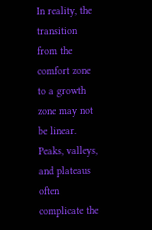In reality, the transition from the comfort zone to a growth zone may not be linear. Peaks, valleys, and plateaus often complicate the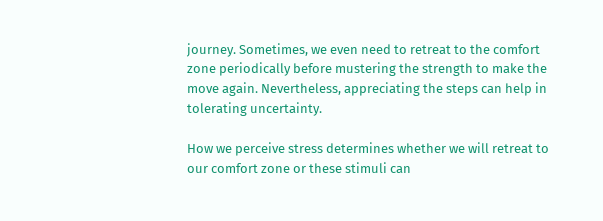journey. Sometimes, we even need to retreat to the comfort zone periodically before mustering the strength to make the move again. Nevertheless, appreciating the steps can help in tolerating uncertainty.

How we perceive stress determines whether we will retreat to our comfort zone or these stimuli can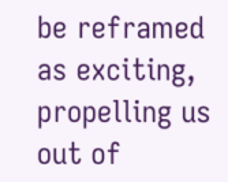be reframed as exciting, propelling us out of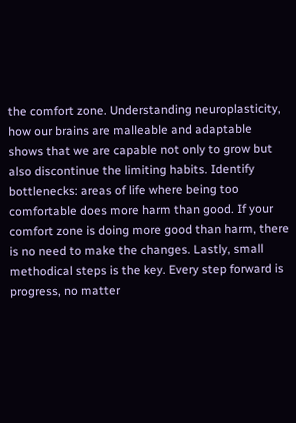the comfort zone. Understanding neuroplasticity, how our brains are malleable and adaptable shows that we are capable not only to grow but also discontinue the limiting habits. Identify bottlenecks: areas of life where being too comfortable does more harm than good. If your comfort zone is doing more good than harm, there is no need to make the changes. Lastly, small methodical steps is the key. Every step forward is progress, no matter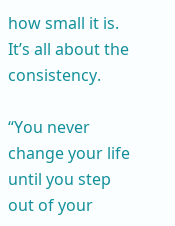how small it is. It’s all about the consistency.

“You never change your life until you step out of your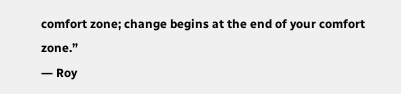comfort zone; change begins at the end of your comfort zone.”
― Roy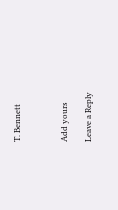T. Bennett



Add yours

Leave a Reply